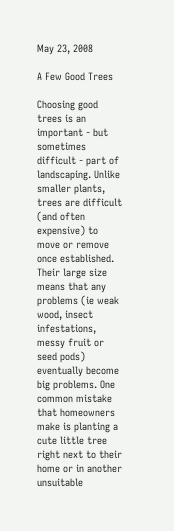May 23, 2008

A Few Good Trees

Choosing good trees is an important - but sometimes difficult - part of landscaping. Unlike smaller plants, trees are difficult (and often expensive) to move or remove once established. Their large size means that any problems (ie weak wood, insect infestations, messy fruit or seed pods) eventually become big problems. One common mistake that homeowners make is planting a cute little tree right next to their home or in another unsuitable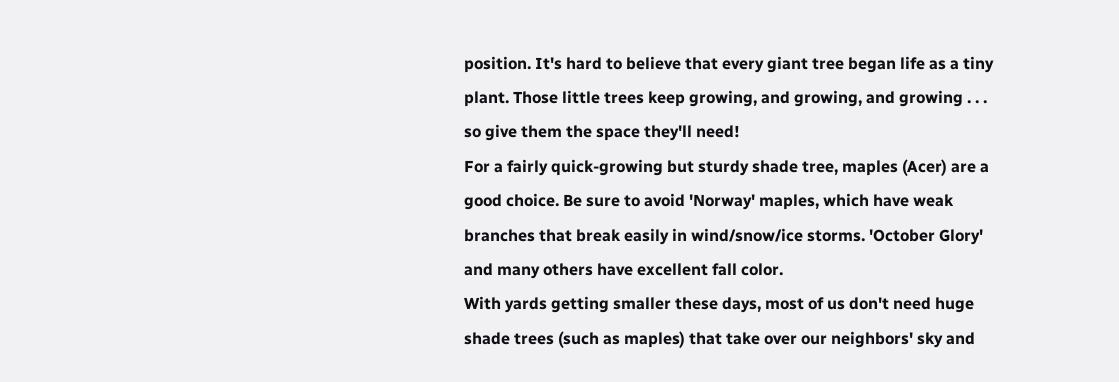position. It's hard to believe that every giant tree began life as a tiny plant. Those little trees keep growing, and growing, and growing . . . so give them the space they'll need!
For a fairly quick-growing but sturdy shade tree, maples (Acer) are a good choice. Be sure to avoid 'Norway' maples, which have weak branches that break easily in wind/snow/ice storms. 'October Glory' and many others have excellent fall color.
With yards getting smaller these days, most of us don't need huge shade trees (such as maples) that take over our neighbors' sky and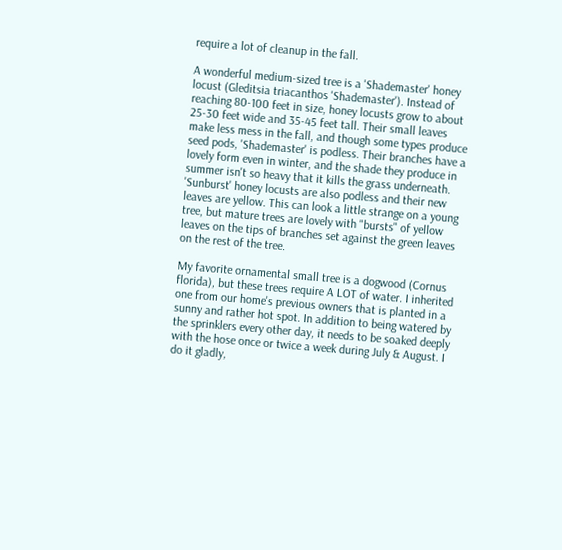require a lot of cleanup in the fall.

A wonderful medium-sized tree is a 'Shademaster' honey locust (Gleditsia triacanthos 'Shademaster'). Instead of reaching 80-100 feet in size, honey locusts grow to about 25-30 feet wide and 35-45 feet tall. Their small leaves make less mess in the fall, and though some types produce seed pods, 'Shademaster' is podless. Their branches have a lovely form even in winter, and the shade they produce in summer isn't so heavy that it kills the grass underneath. 'Sunburst' honey locusts are also podless and their new leaves are yellow. This can look a little strange on a young tree, but mature trees are lovely with "bursts" of yellow leaves on the tips of branches set against the green leaves on the rest of the tree.

My favorite ornamental small tree is a dogwood (Cornus florida), but these trees require A LOT of water. I inherited one from our home's previous owners that is planted in a sunny and rather hot spot. In addition to being watered by the sprinklers every other day, it needs to be soaked deeply with the hose once or twice a week during July & August. I do it gladly,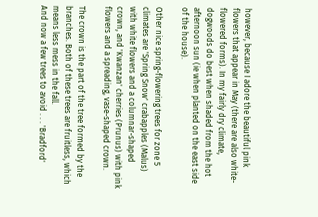however, because I adore the beautiful pink flowers that appear in May (there are also white-flowered forms). In my fairly dry climate, dogwoods do best when shaded from the hot afternoon sun (ie when planted on the east side of the house).

Other nice spring-flowering trees for zone 5 climates are 'Spring Snow' crabapples (Malus) with white flowers and a columnar-shaped crown, and 'Kwanzan' cherries (Prunus) with pink flowers and a spreading, vase-shaped crown.

The crown is the part of the tree formed by the branches. Both of these trees are fruitless, which means less mess in the fall.
And now a few trees to avoid . . . 'Bradford'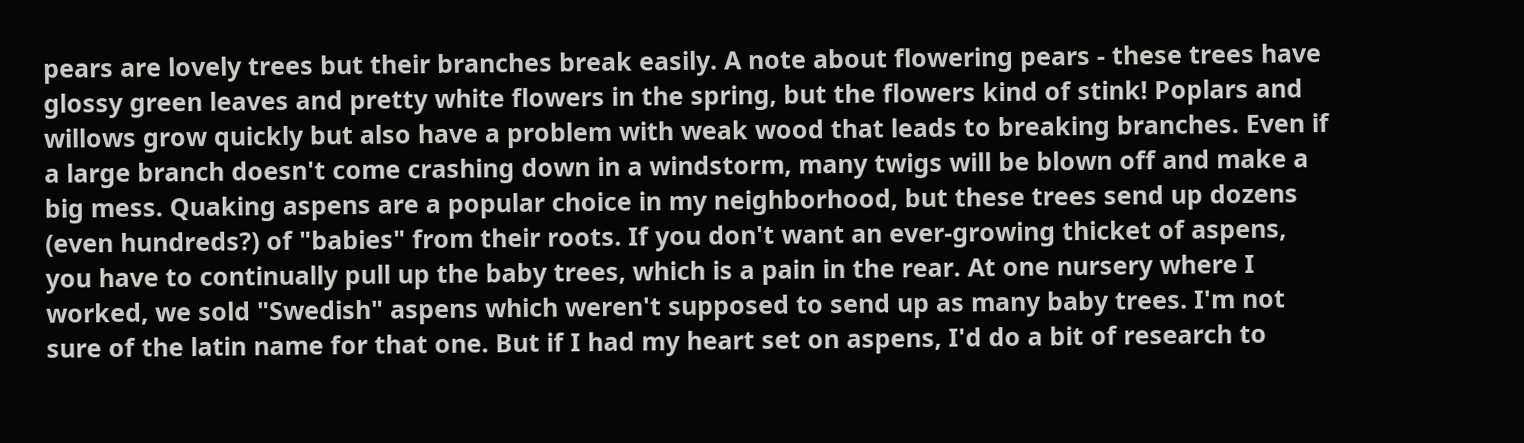pears are lovely trees but their branches break easily. A note about flowering pears - these trees have glossy green leaves and pretty white flowers in the spring, but the flowers kind of stink! Poplars and willows grow quickly but also have a problem with weak wood that leads to breaking branches. Even if a large branch doesn't come crashing down in a windstorm, many twigs will be blown off and make a big mess. Quaking aspens are a popular choice in my neighborhood, but these trees send up dozens (even hundreds?) of "babies" from their roots. If you don't want an ever-growing thicket of aspens, you have to continually pull up the baby trees, which is a pain in the rear. At one nursery where I worked, we sold "Swedish" aspens which weren't supposed to send up as many baby trees. I'm not sure of the latin name for that one. But if I had my heart set on aspens, I'd do a bit of research to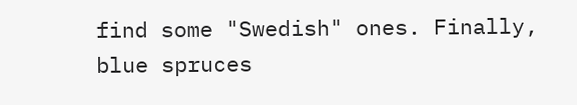find some "Swedish" ones. Finally, blue spruces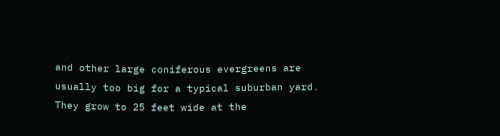and other large coniferous evergreens are usually too big for a typical suburban yard. They grow to 25 feet wide at the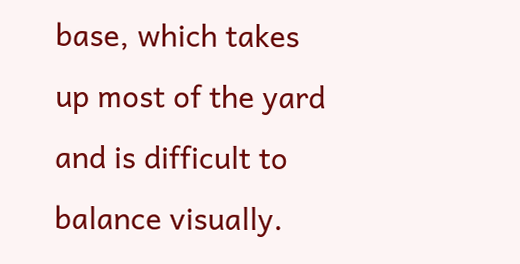base, which takes up most of the yard and is difficult to balance visually.